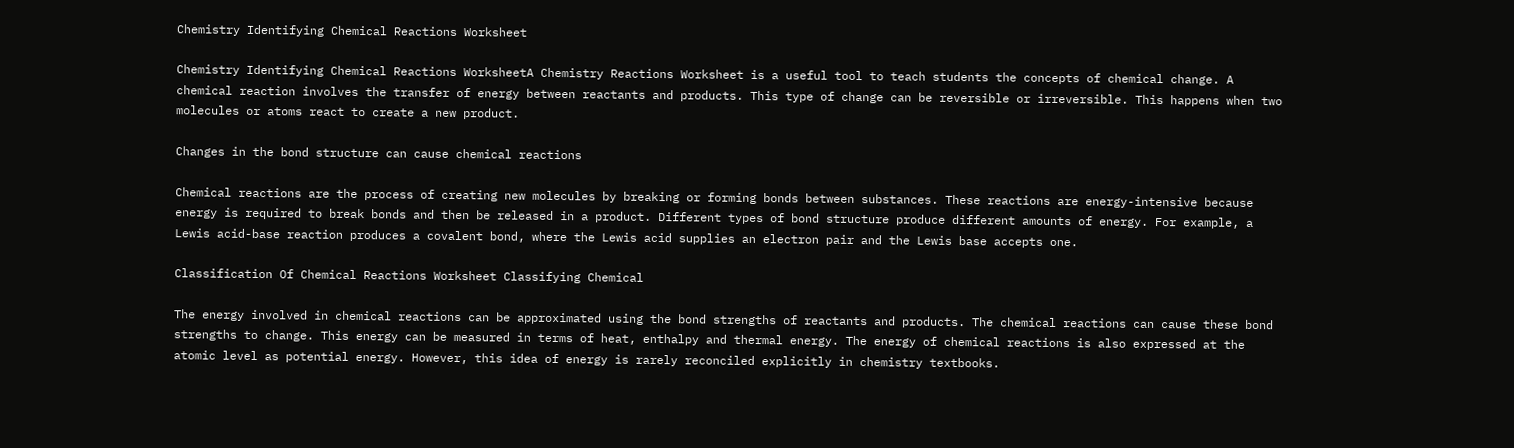Chemistry Identifying Chemical Reactions Worksheet

Chemistry Identifying Chemical Reactions WorksheetA Chemistry Reactions Worksheet is a useful tool to teach students the concepts of chemical change. A chemical reaction involves the transfer of energy between reactants and products. This type of change can be reversible or irreversible. This happens when two molecules or atoms react to create a new product.

Changes in the bond structure can cause chemical reactions

Chemical reactions are the process of creating new molecules by breaking or forming bonds between substances. These reactions are energy-intensive because energy is required to break bonds and then be released in a product. Different types of bond structure produce different amounts of energy. For example, a Lewis acid-base reaction produces a covalent bond, where the Lewis acid supplies an electron pair and the Lewis base accepts one.

Classification Of Chemical Reactions Worksheet Classifying Chemical

The energy involved in chemical reactions can be approximated using the bond strengths of reactants and products. The chemical reactions can cause these bond strengths to change. This energy can be measured in terms of heat, enthalpy and thermal energy. The energy of chemical reactions is also expressed at the atomic level as potential energy. However, this idea of energy is rarely reconciled explicitly in chemistry textbooks.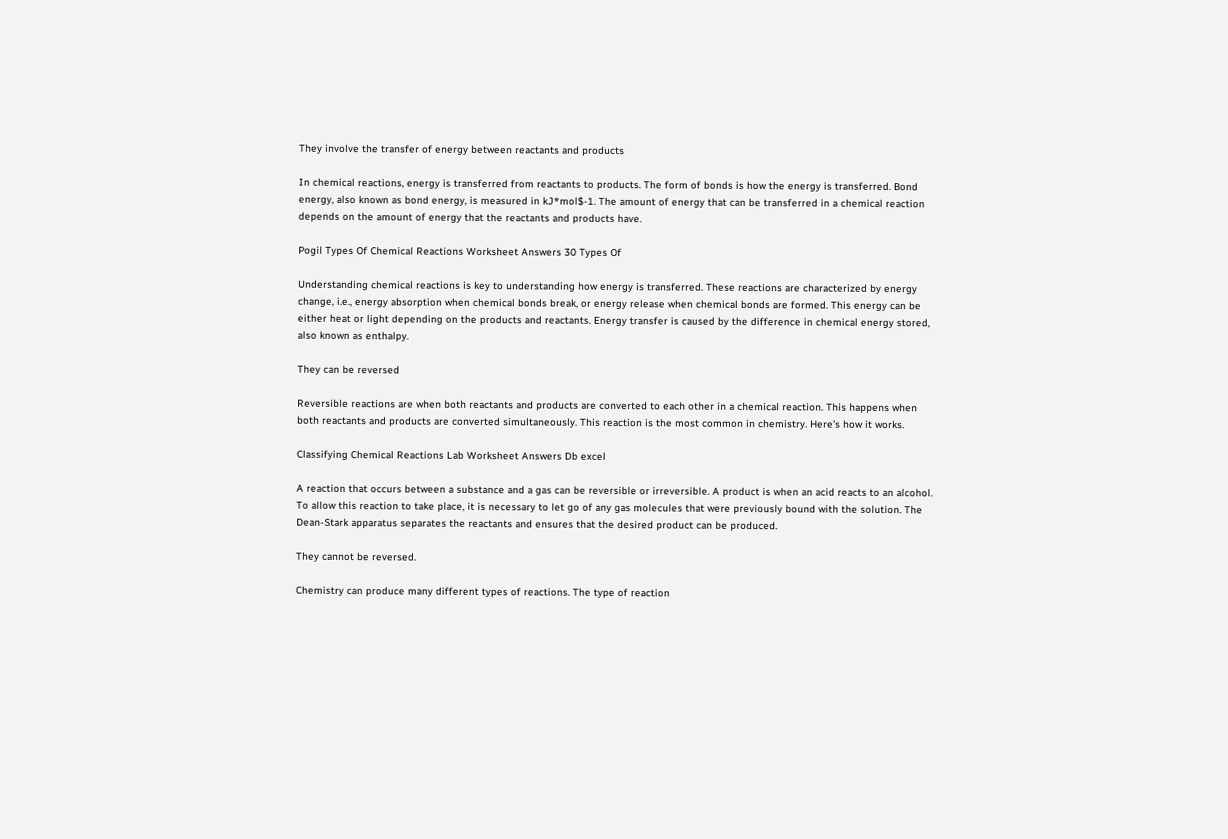They involve the transfer of energy between reactants and products

In chemical reactions, energy is transferred from reactants to products. The form of bonds is how the energy is transferred. Bond energy, also known as bond energy, is measured in kJ*mol$-1. The amount of energy that can be transferred in a chemical reaction depends on the amount of energy that the reactants and products have.

Pogil Types Of Chemical Reactions Worksheet Answers 30 Types Of

Understanding chemical reactions is key to understanding how energy is transferred. These reactions are characterized by energy change, i.e., energy absorption when chemical bonds break, or energy release when chemical bonds are formed. This energy can be either heat or light depending on the products and reactants. Energy transfer is caused by the difference in chemical energy stored, also known as enthalpy.

They can be reversed

Reversible reactions are when both reactants and products are converted to each other in a chemical reaction. This happens when both reactants and products are converted simultaneously. This reaction is the most common in chemistry. Here’s how it works.

Classifying Chemical Reactions Lab Worksheet Answers Db excel

A reaction that occurs between a substance and a gas can be reversible or irreversible. A product is when an acid reacts to an alcohol. To allow this reaction to take place, it is necessary to let go of any gas molecules that were previously bound with the solution. The Dean-Stark apparatus separates the reactants and ensures that the desired product can be produced.

They cannot be reversed.

Chemistry can produce many different types of reactions. The type of reaction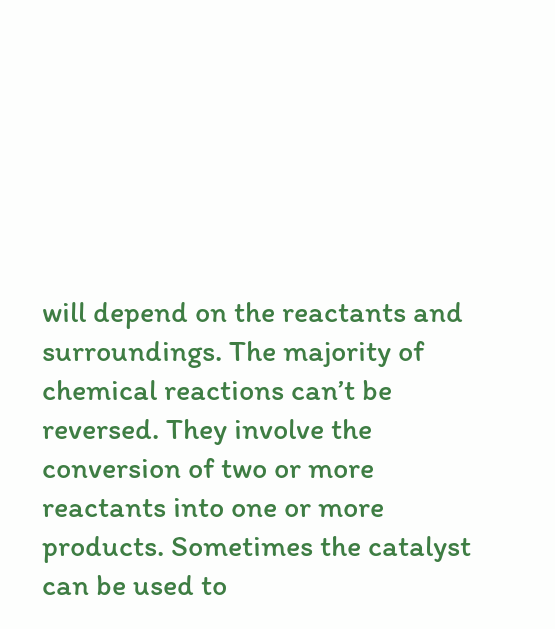will depend on the reactants and surroundings. The majority of chemical reactions can’t be reversed. They involve the conversion of two or more reactants into one or more products. Sometimes the catalyst can be used to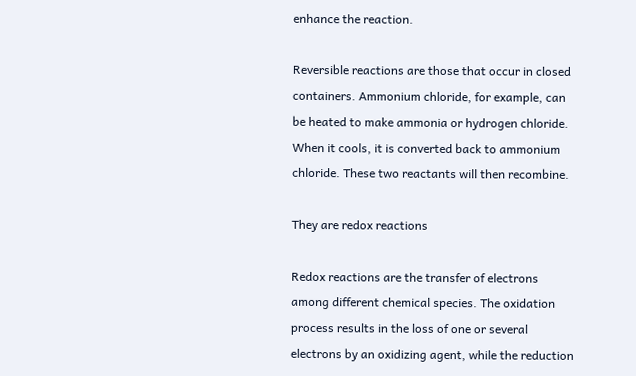enhance the reaction.

Reversible reactions are those that occur in closed containers. Ammonium chloride, for example, can be heated to make ammonia or hydrogen chloride. When it cools, it is converted back to ammonium chloride. These two reactants will then recombine.

They are redox reactions

Redox reactions are the transfer of electrons among different chemical species. The oxidation process results in the loss of one or several electrons by an oxidizing agent, while the reduction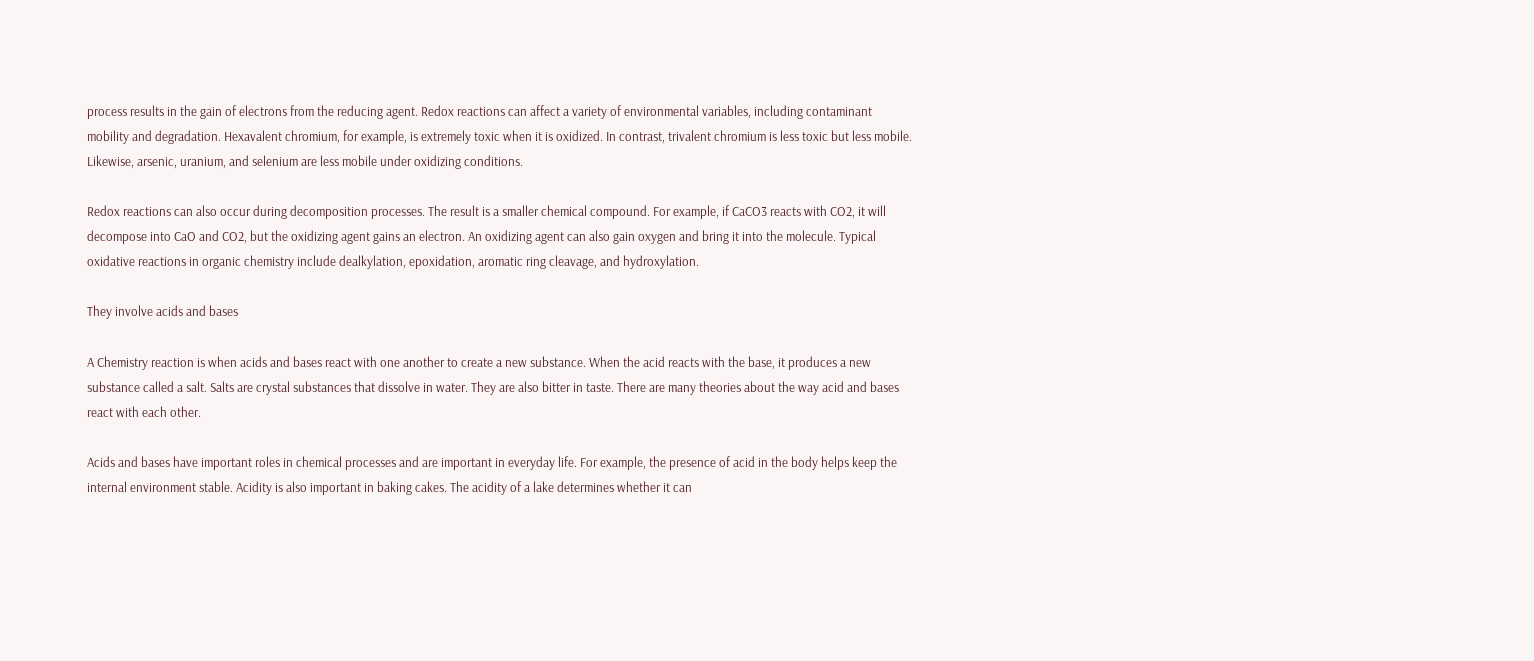process results in the gain of electrons from the reducing agent. Redox reactions can affect a variety of environmental variables, including contaminant mobility and degradation. Hexavalent chromium, for example, is extremely toxic when it is oxidized. In contrast, trivalent chromium is less toxic but less mobile. Likewise, arsenic, uranium, and selenium are less mobile under oxidizing conditions.

Redox reactions can also occur during decomposition processes. The result is a smaller chemical compound. For example, if CaCO3 reacts with CO2, it will decompose into CaO and CO2, but the oxidizing agent gains an electron. An oxidizing agent can also gain oxygen and bring it into the molecule. Typical oxidative reactions in organic chemistry include dealkylation, epoxidation, aromatic ring cleavage, and hydroxylation.

They involve acids and bases

A Chemistry reaction is when acids and bases react with one another to create a new substance. When the acid reacts with the base, it produces a new substance called a salt. Salts are crystal substances that dissolve in water. They are also bitter in taste. There are many theories about the way acid and bases react with each other.

Acids and bases have important roles in chemical processes and are important in everyday life. For example, the presence of acid in the body helps keep the internal environment stable. Acidity is also important in baking cakes. The acidity of a lake determines whether it can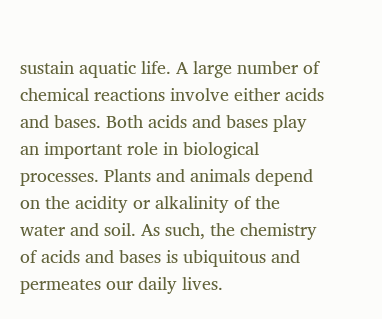sustain aquatic life. A large number of chemical reactions involve either acids and bases. Both acids and bases play an important role in biological processes. Plants and animals depend on the acidity or alkalinity of the water and soil. As such, the chemistry of acids and bases is ubiquitous and permeates our daily lives.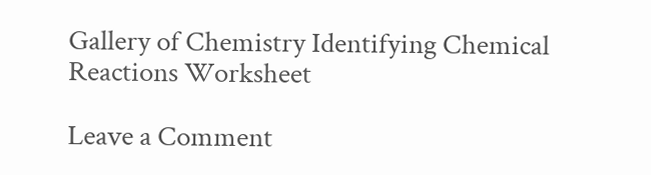Gallery of Chemistry Identifying Chemical Reactions Worksheet

Leave a Comment